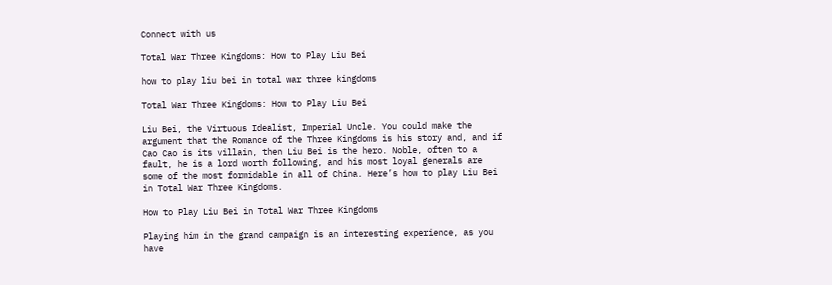Connect with us

Total War Three Kingdoms: How to Play Liu Bei

how to play liu bei in total war three kingdoms

Total War Three Kingdoms: How to Play Liu Bei

Liu Bei, the Virtuous Idealist, Imperial Uncle. You could make the argument that the Romance of the Three Kingdoms is his story and, and if Cao Cao is its villain, then Liu Bei is the hero. Noble, often to a fault, he is a lord worth following, and his most loyal generals are some of the most formidable in all of China. Here’s how to play Liu Bei in Total War Three Kingdoms.

How to Play Liu Bei in Total War Three Kingdoms

Playing him in the grand campaign is an interesting experience, as you have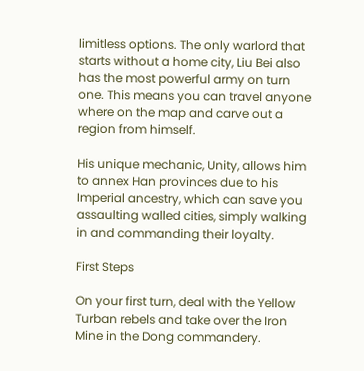limitless options. The only warlord that starts without a home city, Liu Bei also has the most powerful army on turn one. This means you can travel anyone where on the map and carve out a region from himself.

His unique mechanic, Unity, allows him to annex Han provinces due to his Imperial ancestry, which can save you assaulting walled cities, simply walking in and commanding their loyalty.

First Steps

On your first turn, deal with the Yellow Turban rebels and take over the Iron Mine in the Dong commandery.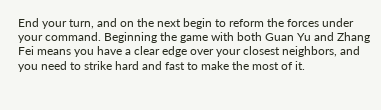End your turn, and on the next begin to reform the forces under your command. Beginning the game with both Guan Yu and Zhang Fei means you have a clear edge over your closest neighbors, and you need to strike hard and fast to make the most of it.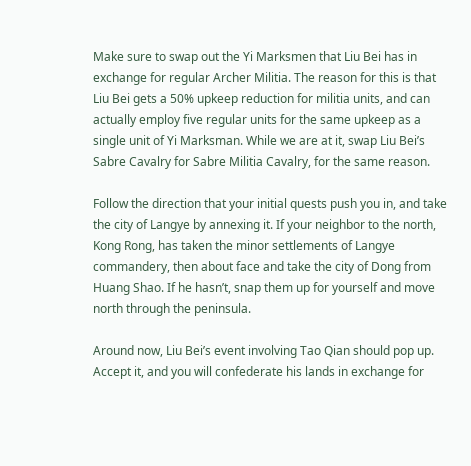Make sure to swap out the Yi Marksmen that Liu Bei has in exchange for regular Archer Militia. The reason for this is that Liu Bei gets a 50% upkeep reduction for militia units, and can actually employ five regular units for the same upkeep as a single unit of Yi Marksman. While we are at it, swap Liu Bei’s Sabre Cavalry for Sabre Militia Cavalry, for the same reason.

Follow the direction that your initial quests push you in, and take the city of Langye by annexing it. If your neighbor to the north, Kong Rong, has taken the minor settlements of Langye commandery, then about face and take the city of Dong from Huang Shao. If he hasn’t, snap them up for yourself and move north through the peninsula.

Around now, Liu Bei’s event involving Tao Qian should pop up. Accept it, and you will confederate his lands in exchange for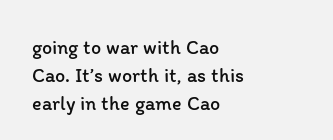going to war with Cao Cao. It’s worth it, as this early in the game Cao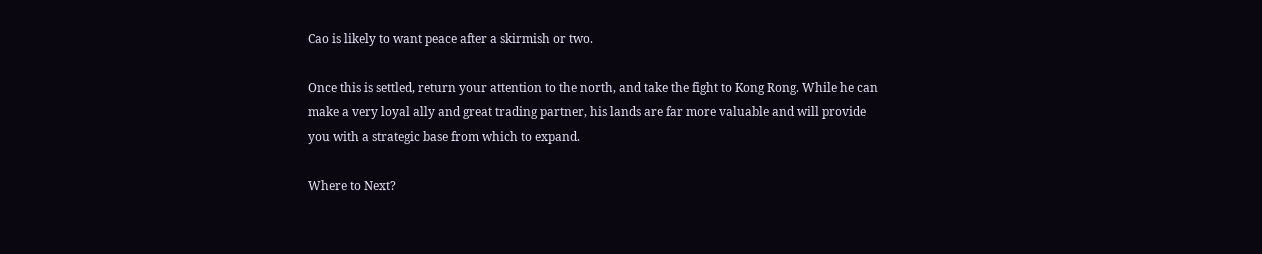Cao is likely to want peace after a skirmish or two.

Once this is settled, return your attention to the north, and take the fight to Kong Rong. While he can make a very loyal ally and great trading partner, his lands are far more valuable and will provide you with a strategic base from which to expand.

Where to Next?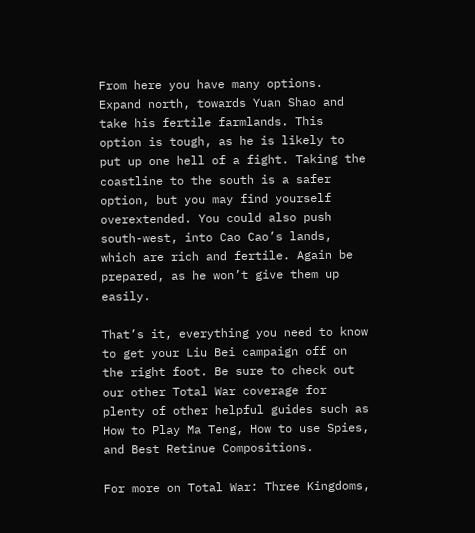From here you have many options. Expand north, towards Yuan Shao and take his fertile farmlands. This option is tough, as he is likely to put up one hell of a fight. Taking the coastline to the south is a safer option, but you may find yourself overextended. You could also push south-west, into Cao Cao’s lands, which are rich and fertile. Again be prepared, as he won’t give them up easily.

That’s it, everything you need to know to get your Liu Bei campaign off on the right foot. Be sure to check out our other Total War coverage for plenty of other helpful guides such as How to Play Ma Teng, How to use Spies, and Best Retinue Compositions.

For more on Total War: Three Kingdoms,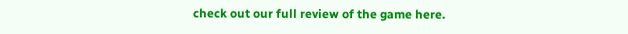check out our full review of the game here.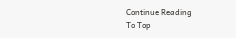Continue Reading
To Top